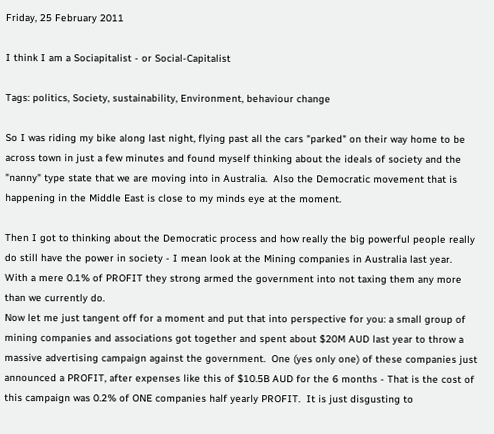Friday, 25 February 2011

I think I am a Sociapitalist - or Social-Capitalist

Tags: politics, Society, sustainability, Environment, behaviour change

So I was riding my bike along last night, flying past all the cars "parked" on their way home to be across town in just a few minutes and found myself thinking about the ideals of society and the "nanny" type state that we are moving into in Australia.  Also the Democratic movement that is happening in the Middle East is close to my minds eye at the moment.

Then I got to thinking about the Democratic process and how really the big powerful people really do still have the power in society - I mean look at the Mining companies in Australia last year.  With a mere 0.1% of PROFIT they strong armed the government into not taxing them any more than we currently do.
Now let me just tangent off for a moment and put that into perspective for you: a small group of mining companies and associations got together and spent about $20M AUD last year to throw a massive advertising campaign against the government.  One (yes only one) of these companies just announced a PROFIT, after expenses like this of $10.5B AUD for the 6 months - That is the cost of this campaign was 0.2% of ONE companies half yearly PROFIT.  It is just disgusting to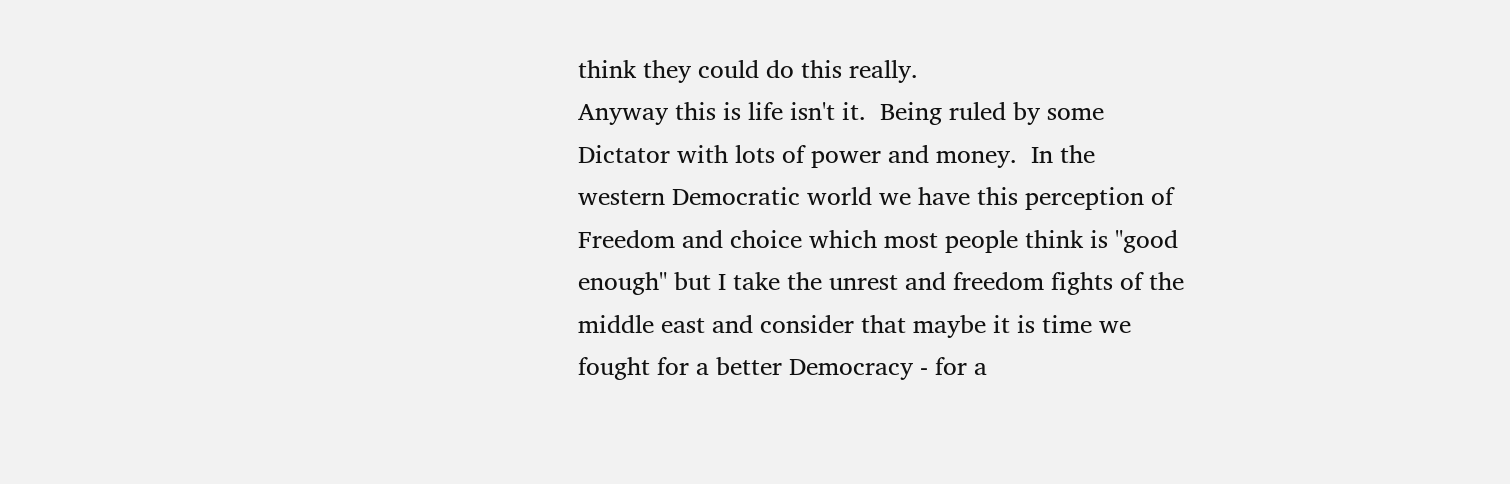think they could do this really.
Anyway this is life isn't it.  Being ruled by some Dictator with lots of power and money.  In the western Democratic world we have this perception of Freedom and choice which most people think is "good enough" but I take the unrest and freedom fights of the middle east and consider that maybe it is time we fought for a better Democracy - for a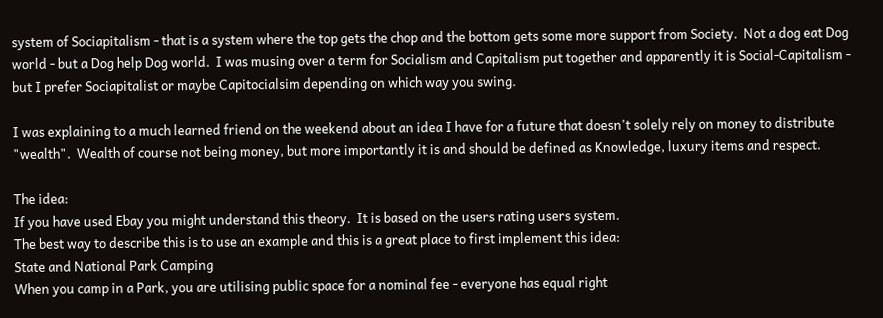system of Sociapitalism - that is a system where the top gets the chop and the bottom gets some more support from Society.  Not a dog eat Dog world - but a Dog help Dog world.  I was musing over a term for Socialism and Capitalism put together and apparently it is Social-Capitalism - but I prefer Sociapitalist or maybe Capitocialsim depending on which way you swing.

I was explaining to a much learned friend on the weekend about an idea I have for a future that doesn't solely rely on money to distribute "wealth".  Wealth of course not being money, but more importantly it is and should be defined as Knowledge, luxury items and respect.

The idea:
If you have used Ebay you might understand this theory.  It is based on the users rating users system.
The best way to describe this is to use an example and this is a great place to first implement this idea:
State and National Park Camping
When you camp in a Park, you are utilising public space for a nominal fee - everyone has equal right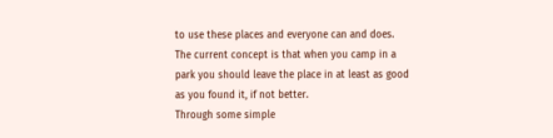to use these places and everyone can and does.
The current concept is that when you camp in a park you should leave the place in at least as good as you found it, if not better.
Through some simple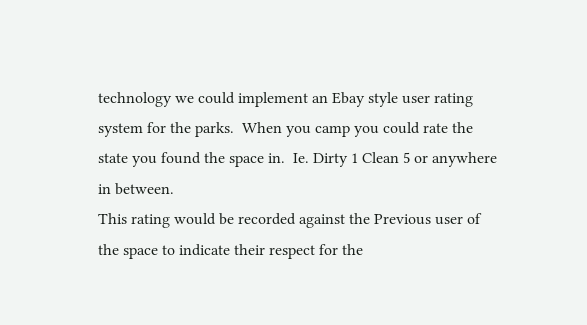technology we could implement an Ebay style user rating system for the parks.  When you camp you could rate the state you found the space in.  Ie. Dirty 1 Clean 5 or anywhere in between.
This rating would be recorded against the Previous user of the space to indicate their respect for the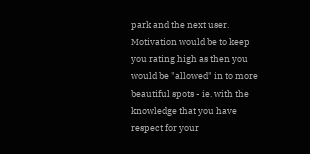park and the next user.
Motivation would be to keep you rating high as then you would be "allowed" in to more beautiful spots - ie. with the knowledge that you have respect for your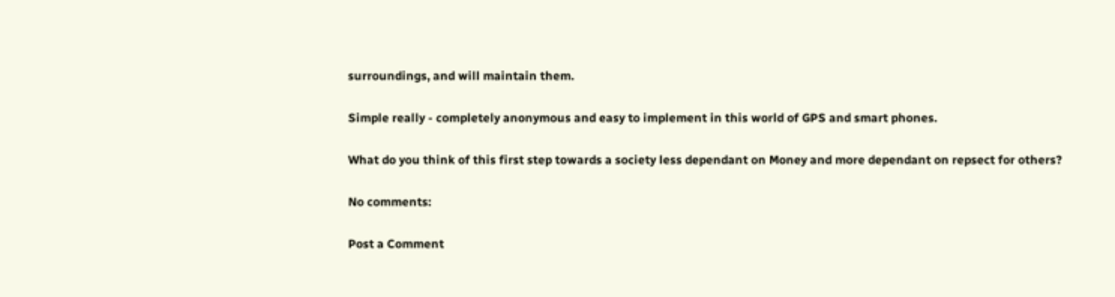surroundings, and will maintain them.

Simple really - completely anonymous and easy to implement in this world of GPS and smart phones.

What do you think of this first step towards a society less dependant on Money and more dependant on repsect for others?

No comments:

Post a Comment